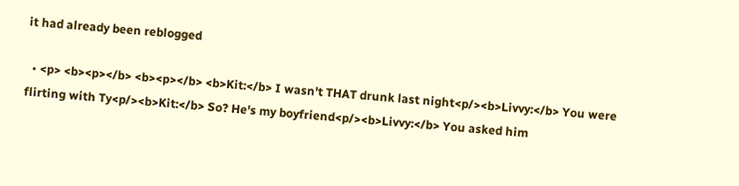it had already been reblogged

  • <p> <b><p></b> <b><p></b> <b>Kit:</b> I wasn't THAT drunk last night<p/><b>Livvy:</b> You were flirting with Ty<p/><b>Kit:</b> So? He's my boyfriend<p/><b>Livvy:</b> You asked him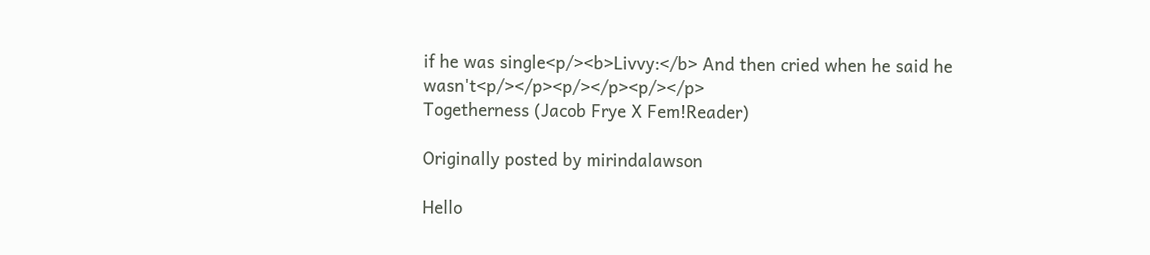if he was single<p/><b>Livvy:</b> And then cried when he said he wasn't<p/></p><p/></p><p/></p>
Togetherness (Jacob Frye X Fem!Reader)

Originally posted by mirindalawson

Hello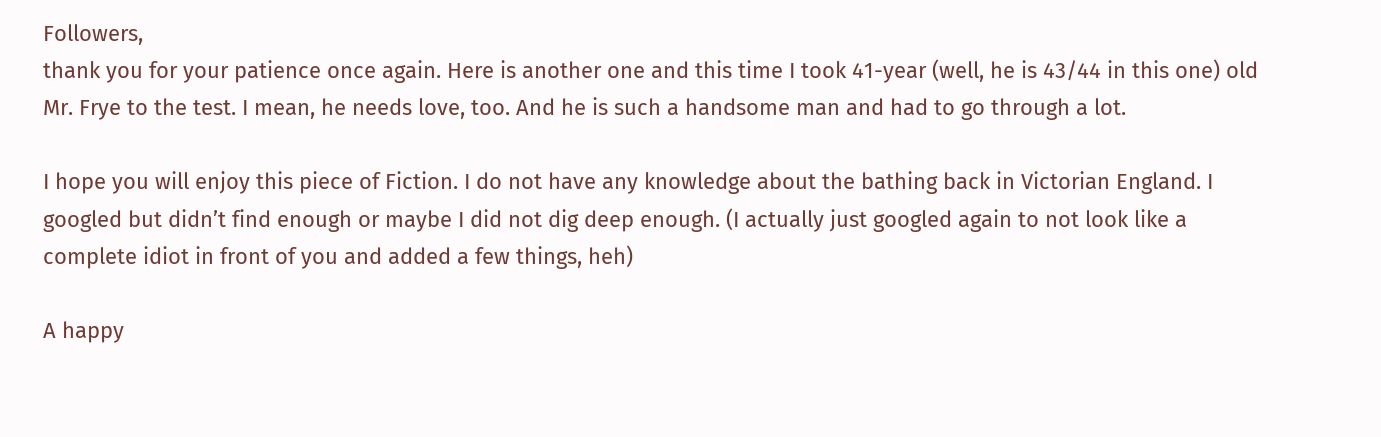Followers,
thank you for your patience once again. Here is another one and this time I took 41-year (well, he is 43/44 in this one) old Mr. Frye to the test. I mean, he needs love, too. And he is such a handsome man and had to go through a lot.

I hope you will enjoy this piece of Fiction. I do not have any knowledge about the bathing back in Victorian England. I googled but didn’t find enough or maybe I did not dig deep enough. (I actually just googled again to not look like a complete idiot in front of you and added a few things, heh)

A happy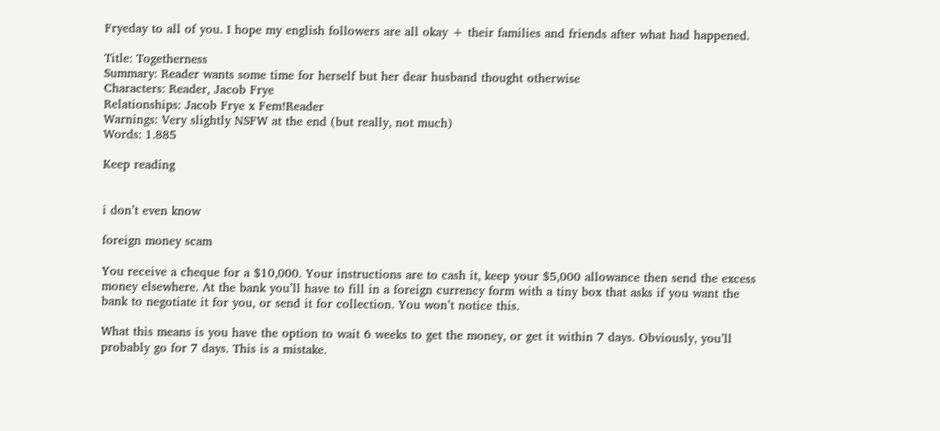Fryeday to all of you. I hope my english followers are all okay + their families and friends after what had happened.

Title: Togetherness
Summary: Reader wants some time for herself but her dear husband thought otherwise
Characters: Reader, Jacob Frye
Relationships: Jacob Frye x Fem!Reader
Warnings: Very slightly NSFW at the end (but really, not much)
Words: 1.885

Keep reading


i don’t even know

foreign money scam

You receive a cheque for a $10,000. Your instructions are to cash it, keep your $5,000 allowance then send the excess money elsewhere. At the bank you’ll have to fill in a foreign currency form with a tiny box that asks if you want the bank to negotiate it for you, or send it for collection. You won’t notice this.

What this means is you have the option to wait 6 weeks to get the money, or get it within 7 days. Obviously, you’ll probably go for 7 days. This is a mistake.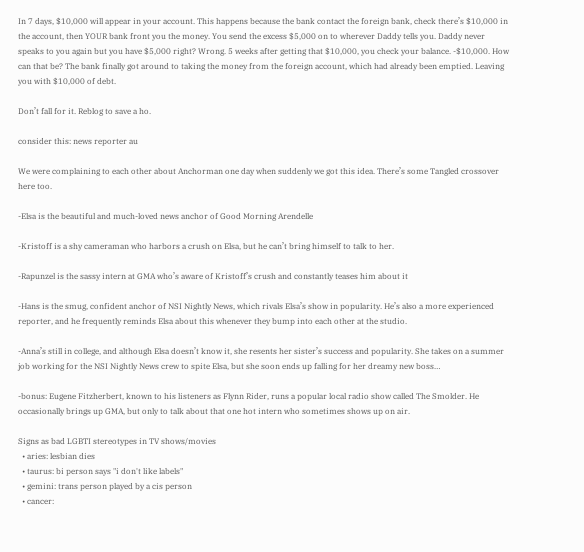In 7 days, $10,000 will appear in your account. This happens because the bank contact the foreign bank, check there’s $10,000 in the account, then YOUR bank front you the money. You send the excess $5,000 on to wherever Daddy tells you. Daddy never speaks to you again but you have $5,000 right? Wrong. 5 weeks after getting that $10,000, you check your balance. -$10,000. How can that be? The bank finally got around to taking the money from the foreign account, which had already been emptied. Leaving you with $10,000 of debt.

Don’t fall for it. Reblog to save a ho.

consider this: news reporter au

We were complaining to each other about Anchorman one day when suddenly we got this idea. There’s some Tangled crossover here too.

-Elsa is the beautiful and much-loved news anchor of Good Morning Arendelle

-Kristoff is a shy cameraman who harbors a crush on Elsa, but he can’t bring himself to talk to her.

-Rapunzel is the sassy intern at GMA who’s aware of Kristoff’s crush and constantly teases him about it

-Hans is the smug, confident anchor of NSI Nightly News, which rivals Elsa’s show in popularity. He’s also a more experienced reporter, and he frequently reminds Elsa about this whenever they bump into each other at the studio.

-Anna’s still in college, and although Elsa doesn’t know it, she resents her sister’s success and popularity. She takes on a summer job working for the NSI Nightly News crew to spite Elsa, but she soon ends up falling for her dreamy new boss…

-bonus: Eugene Fitzherbert, known to his listeners as Flynn Rider, runs a popular local radio show called The Smolder. He occasionally brings up GMA, but only to talk about that one hot intern who sometimes shows up on air.

Signs as bad LGBTI stereotypes in TV shows/movies
  • aries: lesbian dies
  • taurus: bi person says "i don't like labels"
  • gemini: trans person played by a cis person
  • cancer: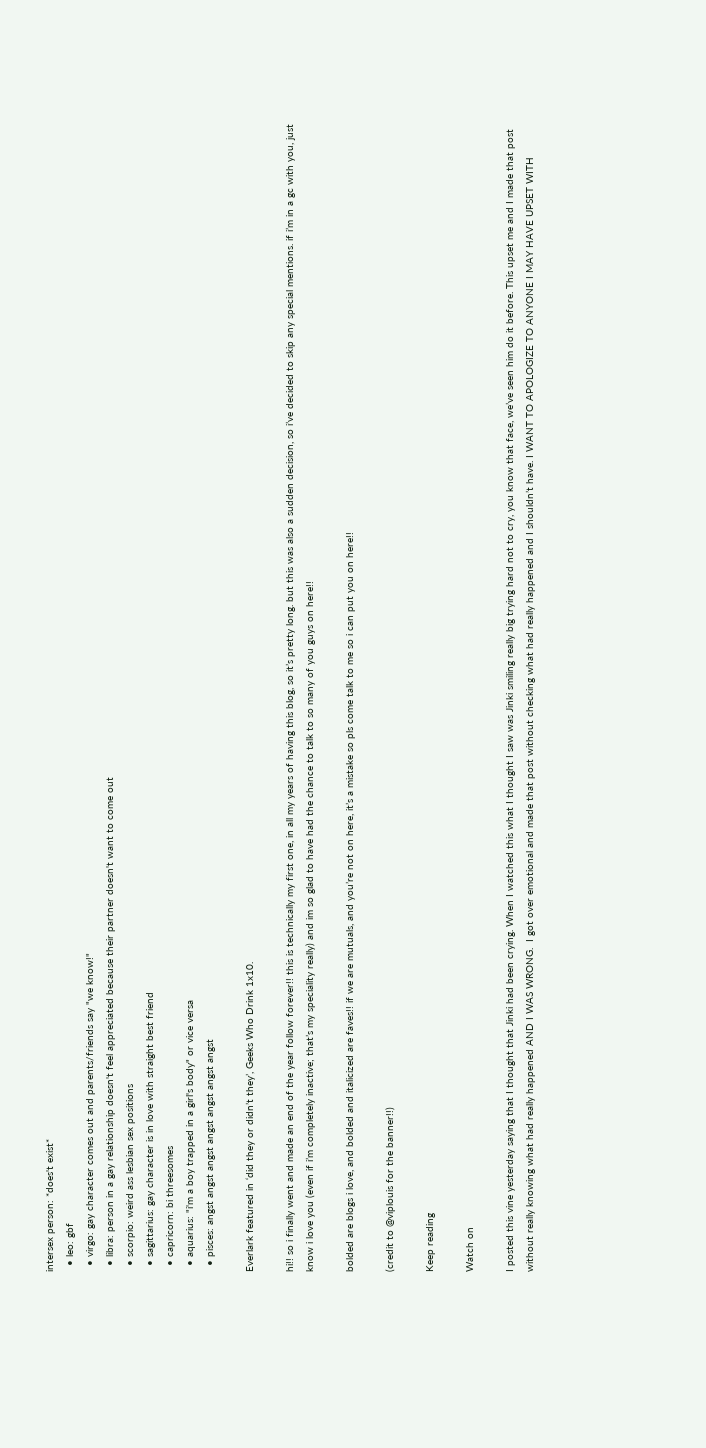intersex person: *does't exist*
  • leo: gbf
  • virgo: gay character comes out and parents/friends say "we know!"
  • libra: person in a gay relationship doesn't feel appreciated because their partner doesn't want to come out
  • scorpio: weird ass lesbian sex positions
  • sagittarius: gay character is in love with straight best friend
  • capricorn: bi threesomes
  • aquarius: "i'm a boy trapped in a girl's body" or vice versa
  • pisces: angst angst angst angst angst angst angst

Everlark featured in ‘did they or didn’t they’, Geeks Who Drink 1x10.

hi!! so i finally went and made an end of the year follow forever!! this is technically my first one, in all my years of having this blog, so it’s pretty long. but this was also a sudden decision, so i’ve decided to skip any special mentions. if i’m in a gc with you, just know i love you (even if i’m completely inactive; that’s my speciality really) and im so glad to have had the chance to talk to so many of you guys on here!!

bolded are blogs i love, and bolded and italicized are faves!! if we are mutuals, and you’re not on here, it’s a mistake so pls come talk to me so i can put you on here!!

(credit to @viplouis for the banner!!)

Keep reading

Watch on

I posted this vine yesterday saying that I thought that Jinki had been crying. When I watched this what I thought I saw was Jinki smiling really big trying hard not to cry, you know that face, we’ve seen him do it before. This upset me and I made that post without really knowing what had really happened AND I WAS WRONG.  I got over emotional and made that post without checking what had really happened and I shouldn’t have. I WANT TO APOLOGIZE TO ANYONE I MAY HAVE UPSET WITH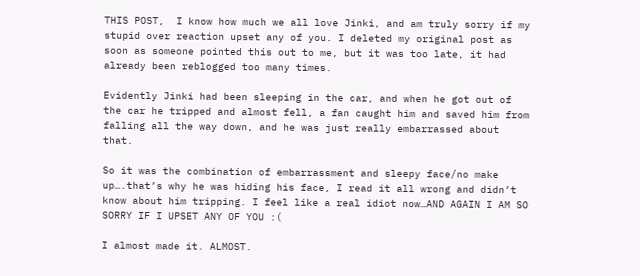THIS POST,  I know how much we all love Jinki, and am truly sorry if my stupid over reaction upset any of you. I deleted my original post as soon as someone pointed this out to me, but it was too late, it had already been reblogged too many times.

Evidently Jinki had been sleeping in the car, and when he got out of the car he tripped and almost fell, a fan caught him and saved him from falling all the way down, and he was just really embarrassed about that.

So it was the combination of embarrassment and sleepy face/no make up….that’s why he was hiding his face, I read it all wrong and didn’t know about him tripping. I feel like a real idiot now…AND AGAIN I AM SO SORRY IF I UPSET ANY OF YOU :(

I almost made it. ALMOST.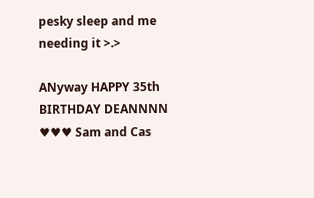pesky sleep and me needing it >.>

ANyway HAPPY 35th BIRTHDAY DEANNNN ♥♥♥ Sam and Cas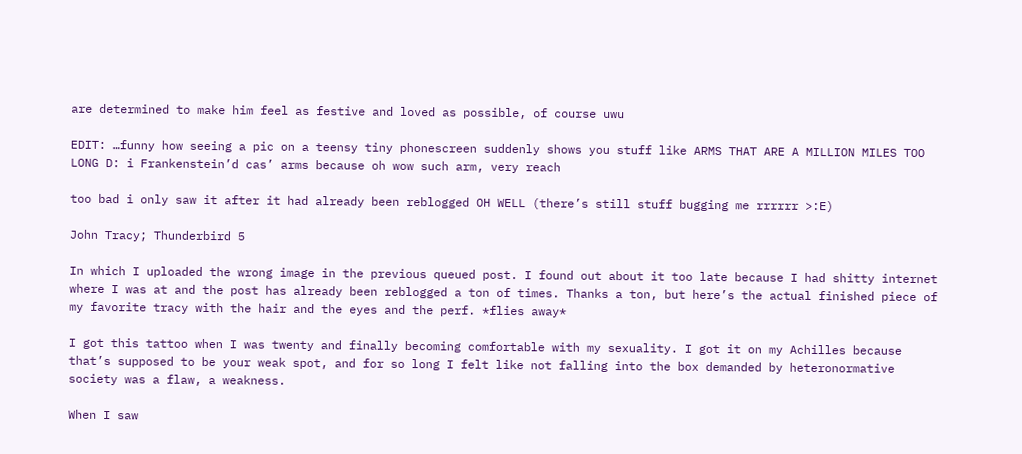are determined to make him feel as festive and loved as possible, of course uwu

EDIT: …funny how seeing a pic on a teensy tiny phonescreen suddenly shows you stuff like ARMS THAT ARE A MILLION MILES TOO LONG D: i Frankenstein’d cas’ arms because oh wow such arm, very reach

too bad i only saw it after it had already been reblogged OH WELL (there’s still stuff bugging me rrrrrr >:E)

John Tracy; Thunderbird 5

In which I uploaded the wrong image in the previous queued post. I found out about it too late because I had shitty internet where I was at and the post has already been reblogged a ton of times. Thanks a ton, but here’s the actual finished piece of my favorite tracy with the hair and the eyes and the perf. *flies away*

I got this tattoo when I was twenty and finally becoming comfortable with my sexuality. I got it on my Achilles because that’s supposed to be your weak spot, and for so long I felt like not falling into the box demanded by heteronormative society was a flaw, a weakness.

When I saw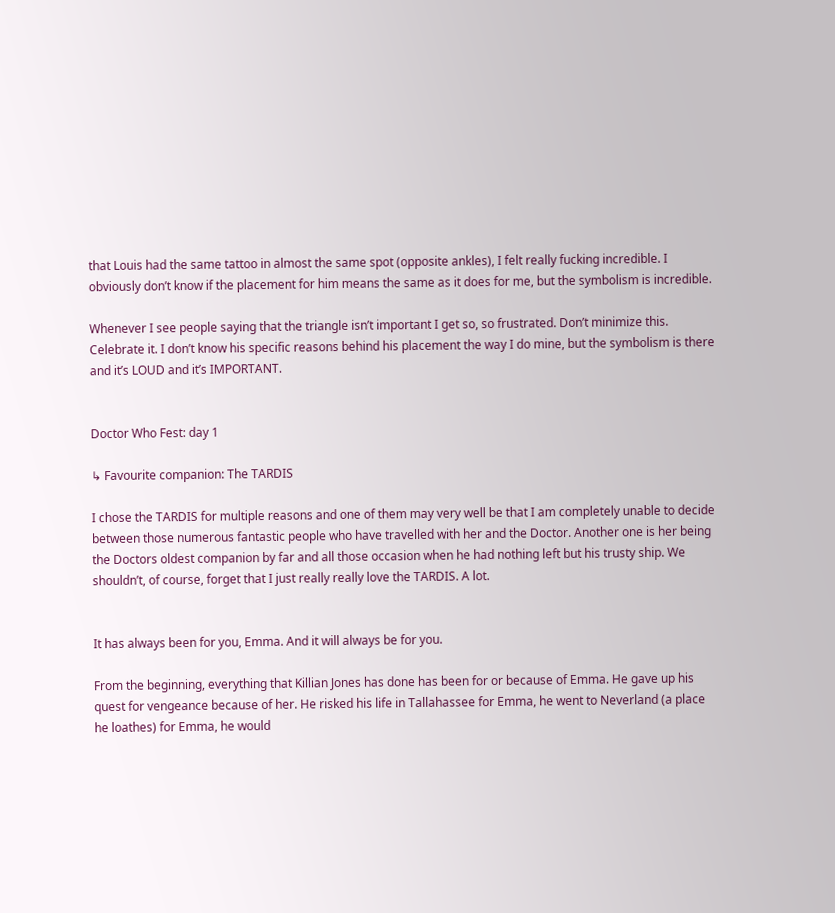that Louis had the same tattoo in almost the same spot (opposite ankles), I felt really fucking incredible. I obviously don’t know if the placement for him means the same as it does for me, but the symbolism is incredible.

Whenever I see people saying that the triangle isn’t important I get so, so frustrated. Don’t minimize this. Celebrate it. I don’t know his specific reasons behind his placement the way I do mine, but the symbolism is there and it’s LOUD and it’s IMPORTANT.


Doctor Who Fest: day 1

↳ Favourite companion: The TARDIS

I chose the TARDIS for multiple reasons and one of them may very well be that I am completely unable to decide between those numerous fantastic people who have travelled with her and the Doctor. Another one is her being the Doctors oldest companion by far and all those occasion when he had nothing left but his trusty ship. We shouldn’t, of course, forget that I just really really love the TARDIS. A lot.


It has always been for you, Emma. And it will always be for you.

From the beginning, everything that Killian Jones has done has been for or because of Emma. He gave up his quest for vengeance because of her. He risked his life in Tallahassee for Emma, he went to Neverland (a place he loathes) for Emma, he would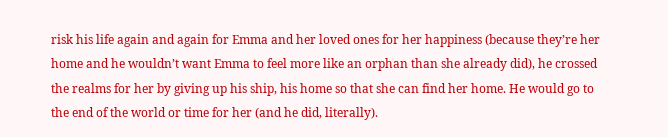risk his life again and again for Emma and her loved ones for her happiness (because they’re her home and he wouldn’t want Emma to feel more like an orphan than she already did), he crossed the realms for her by giving up his ship, his home so that she can find her home. He would go to the end of the world or time for her (and he did, literally).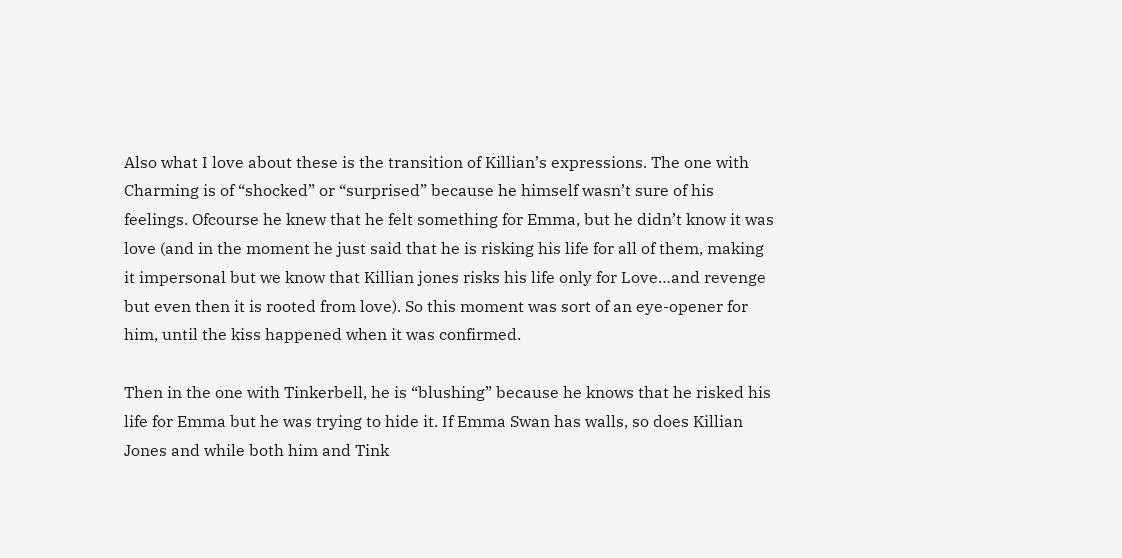Also what I love about these is the transition of Killian’s expressions. The one with Charming is of “shocked” or “surprised” because he himself wasn’t sure of his feelings. Ofcourse he knew that he felt something for Emma, but he didn’t know it was love (and in the moment he just said that he is risking his life for all of them, making it impersonal but we know that Killian jones risks his life only for Love…and revenge but even then it is rooted from love). So this moment was sort of an eye-opener for him, until the kiss happened when it was confirmed.

Then in the one with Tinkerbell, he is “blushing” because he knows that he risked his life for Emma but he was trying to hide it. If Emma Swan has walls, so does Killian Jones and while both him and Tink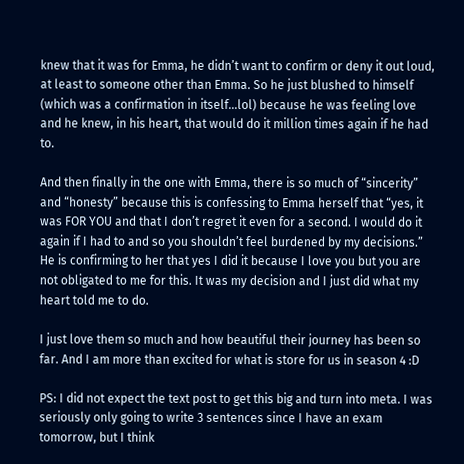knew that it was for Emma, he didn’t want to confirm or deny it out loud, at least to someone other than Emma. So he just blushed to himself (which was a confirmation in itself…lol) because he was feeling love and he knew, in his heart, that would do it million times again if he had to.

And then finally in the one with Emma, there is so much of “sincerity” and “honesty” because this is confessing to Emma herself that “yes, it was FOR YOU and that I don’t regret it even for a second. I would do it again if I had to and so you shouldn’t feel burdened by my decisions.” He is confirming to her that yes I did it because I love you but you are not obligated to me for this. It was my decision and I just did what my heart told me to do.

I just love them so much and how beautiful their journey has been so far. And I am more than excited for what is store for us in season 4 :D

PS: I did not expect the text post to get this big and turn into meta. I was seriously only going to write 3 sentences since I have an exam tomorrow, but I think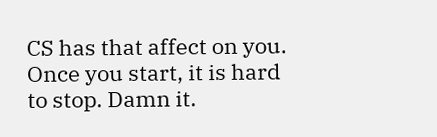CS has that affect on you. Once you start, it is hard to stop. Damn it.